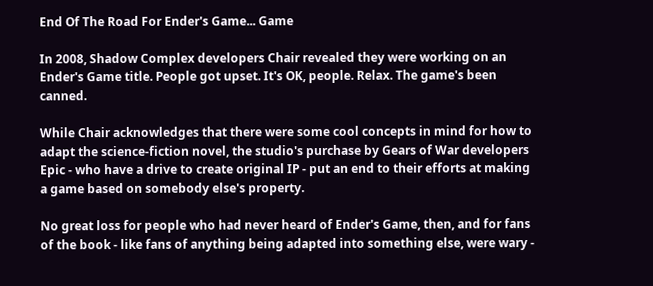End Of The Road For Ender's Game... Game

In 2008, Shadow Complex developers Chair revealed they were working on an Ender's Game title. People got upset. It's OK, people. Relax. The game's been canned.

While Chair acknowledges that there were some cool concepts in mind for how to adapt the science-fiction novel, the studio's purchase by Gears of War developers Epic - who have a drive to create original IP - put an end to their efforts at making a game based on somebody else's property.

No great loss for people who had never heard of Ender's Game, then, and for fans of the book - like fans of anything being adapted into something else, were wary -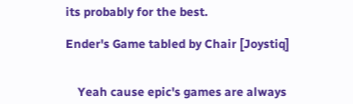its probably for the best.

Ender's Game tabled by Chair [Joystiq]


    Yeah cause epic's games are always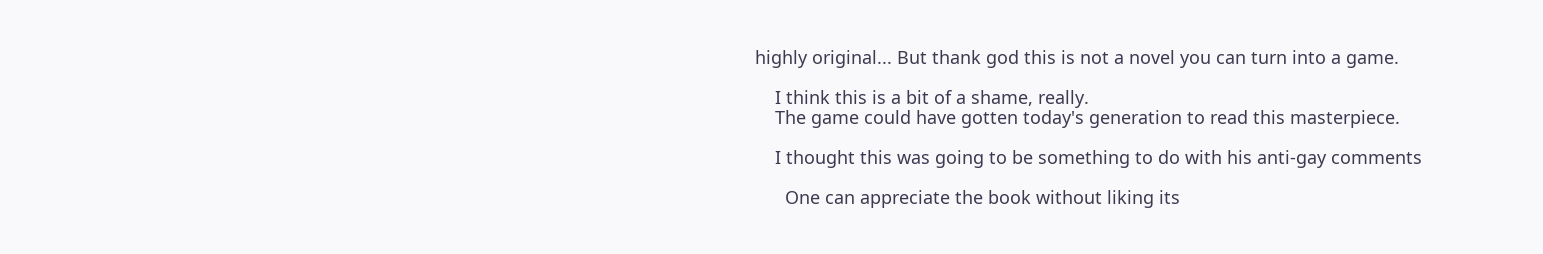highly original... But thank god this is not a novel you can turn into a game.

    I think this is a bit of a shame, really.
    The game could have gotten today's generation to read this masterpiece.

    I thought this was going to be something to do with his anti-gay comments

      One can appreciate the book without liking its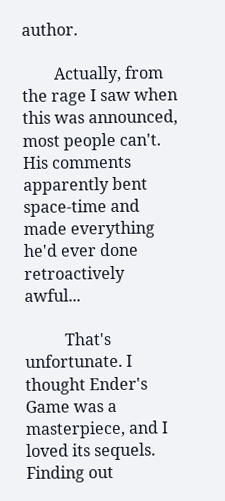author.

        Actually, from the rage I saw when this was announced, most people can't. His comments apparently bent space-time and made everything he'd ever done retroactively awful...

          That's unfortunate. I thought Ender's Game was a masterpiece, and I loved its sequels. Finding out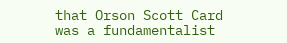that Orson Scott Card was a fundamentalist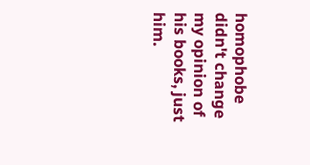homophobe didn't change my opinion of his books, just him.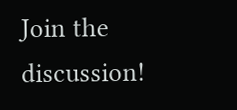Join the discussion!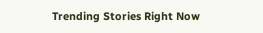Trending Stories Right Now